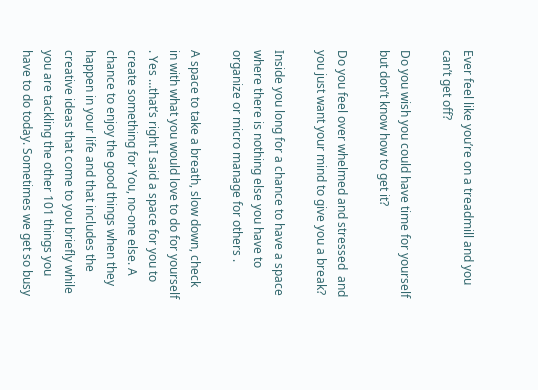Ever feel like you’re on a treadmill and you can’t get off?

Do you wish you could have time for yourself but don’t know how to get it?

Do you feel over whelmed and stressed  and you just want your mind to give you a break?

Inside you long for a chance to have a space where there is nothing else you have to organize or micro manage for others .

A space to take a breath, slow down, check in with what you would love to do for yourself . Yes …that’s right I said a space for you to create something for You, no-one else. A chance to enjoy the good things when they happen in your life and that includes the creative ideas that come to you briefly while you are tackling the other 101 things you have to do today. Sometimes we get so busy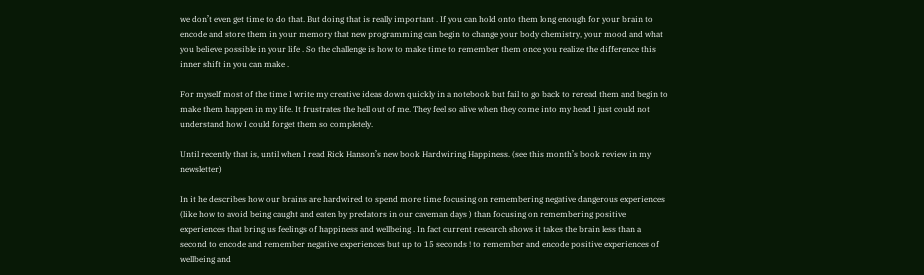we don’t even get time to do that. But doing that is really important . If you can hold onto them long enough for your brain to encode and store them in your memory that new programming can begin to change your body chemistry, your mood and what you believe possible in your life . So the challenge is how to make time to remember them once you realize the difference this inner shift in you can make .

For myself most of the time I write my creative ideas down quickly in a notebook but fail to go back to reread them and begin to make them happen in my life. It frustrates the hell out of me. They feel so alive when they come into my head I just could not understand how I could forget them so completely.

Until recently that is, until when I read Rick Hanson’s new book Hardwiring Happiness. (see this month’s book review in my newsletter)

In it he describes how our brains are hardwired to spend more time focusing on remembering negative dangerous experiences (like how to avoid being caught and eaten by predators in our caveman days ) than focusing on remembering positive experiences that bring us feelings of happiness and wellbeing . In fact current research shows it takes the brain less than a second to encode and remember negative experiences but up to 15 seconds ! to remember and encode positive experiences of wellbeing and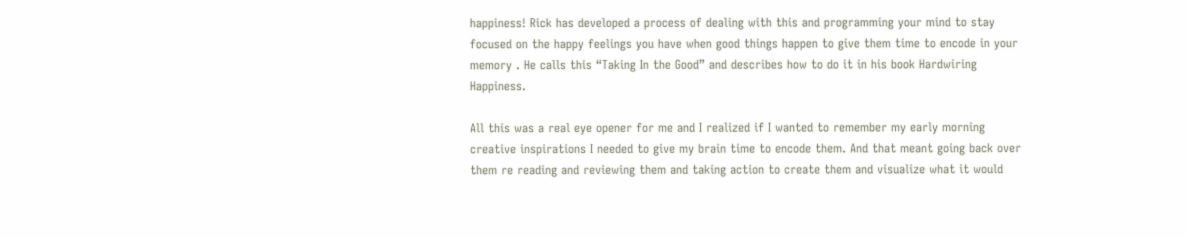happiness! Rick has developed a process of dealing with this and programming your mind to stay focused on the happy feelings you have when good things happen to give them time to encode in your memory . He calls this “Taking In the Good” and describes how to do it in his book Hardwiring Happiness.

All this was a real eye opener for me and I realized if I wanted to remember my early morning creative inspirations I needed to give my brain time to encode them. And that meant going back over them re reading and reviewing them and taking action to create them and visualize what it would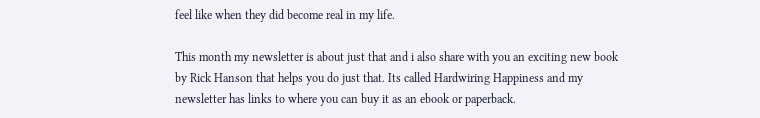feel like when they did become real in my life.

This month my newsletter is about just that and i also share with you an exciting new book by Rick Hanson that helps you do just that. Its called Hardwiring Happiness and my newsletter has links to where you can buy it as an ebook or paperback.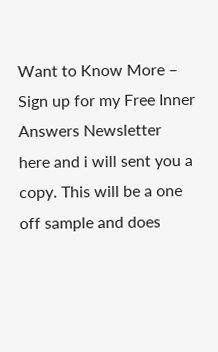Want to Know More – Sign up for my Free Inner Answers Newsletter  here and i will sent you a copy. This will be a one off sample and does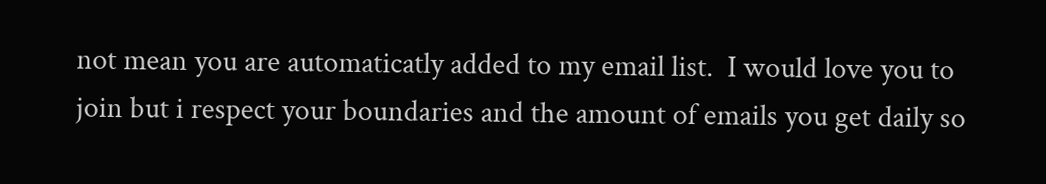not mean you are automaticatly added to my email list.  I would love you to join but i respect your boundaries and the amount of emails you get daily so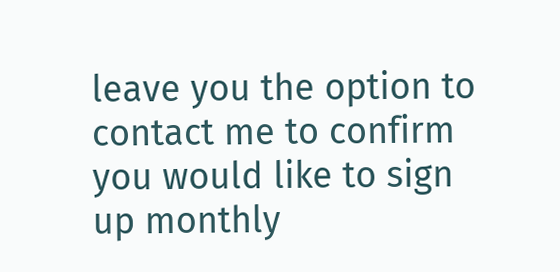leave you the option to contact me to confirm you would like to sign up monthly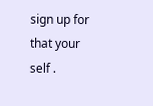sign up for that your self .